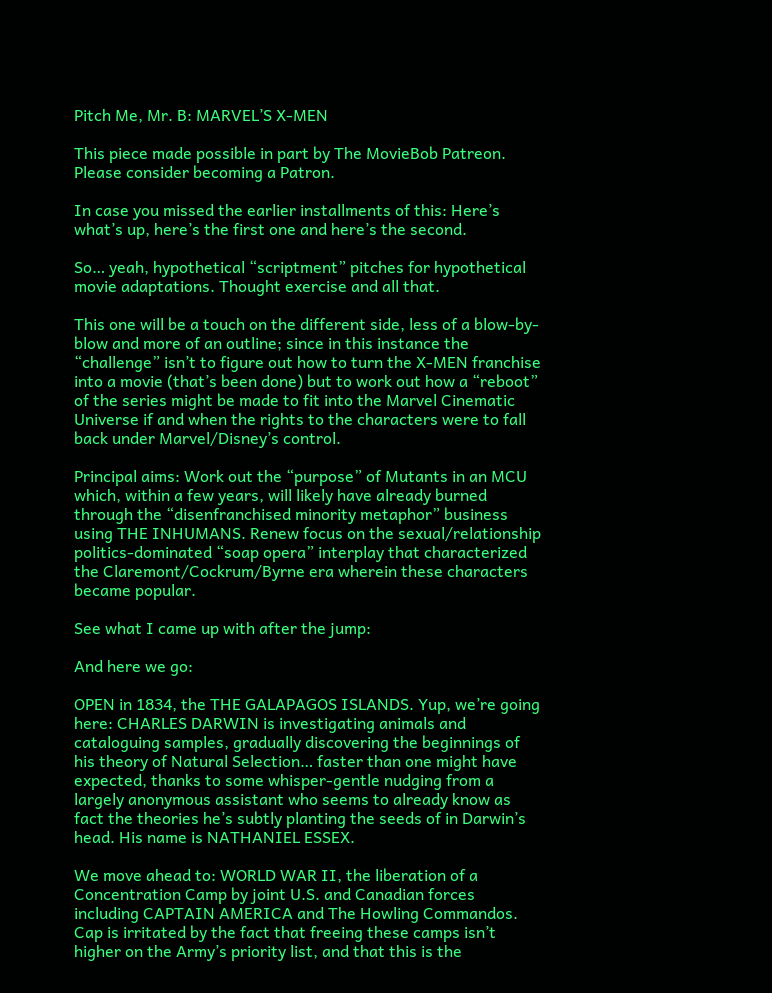Pitch Me, Mr. B: MARVEL’S X-MEN

This piece made possible in part by The MovieBob Patreon. Please consider becoming a Patron.

In case you missed the earlier installments of this: Here’s what’s up, here’s the first one and here’s the second.

So… yeah, hypothetical “scriptment” pitches for hypothetical movie adaptations. Thought exercise and all that.

This one will be a touch on the different side, less of a blow-by-blow and more of an outline; since in this instance the “challenge” isn’t to figure out how to turn the X-MEN franchise into a movie (that’s been done) but to work out how a “reboot” of the series might be made to fit into the Marvel Cinematic Universe if and when the rights to the characters were to fall back under Marvel/Disney’s control.

Principal aims: Work out the “purpose” of Mutants in an MCU which, within a few years, will likely have already burned through the “disenfranchised minority metaphor” business using THE INHUMANS. Renew focus on the sexual/relationship politics-dominated “soap opera” interplay that characterized the Claremont/Cockrum/Byrne era wherein these characters became popular.

See what I came up with after the jump:

And here we go:

OPEN in 1834, the THE GALAPAGOS ISLANDS. Yup, we’re going here: CHARLES DARWIN is investigating animals and cataloguing samples, gradually discovering the beginnings of his theory of Natural Selection… faster than one might have expected, thanks to some whisper-gentle nudging from a largely anonymous assistant who seems to already know as fact the theories he’s subtly planting the seeds of in Darwin’s head. His name is NATHANIEL ESSEX.

We move ahead to: WORLD WAR II, the liberation of a Concentration Camp by joint U.S. and Canadian forces including CAPTAIN AMERICA and The Howling Commandos. Cap is irritated by the fact that freeing these camps isn’t higher on the Army’s priority list, and that this is the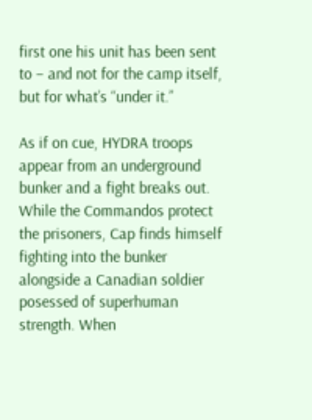first one his unit has been sent to – and not for the camp itself, but for what’s “under it.”

As if on cue, HYDRA troops appear from an underground bunker and a fight breaks out. While the Commandos protect the prisoners, Cap finds himself fighting into the bunker alongside a Canadian soldier posessed of superhuman strength. When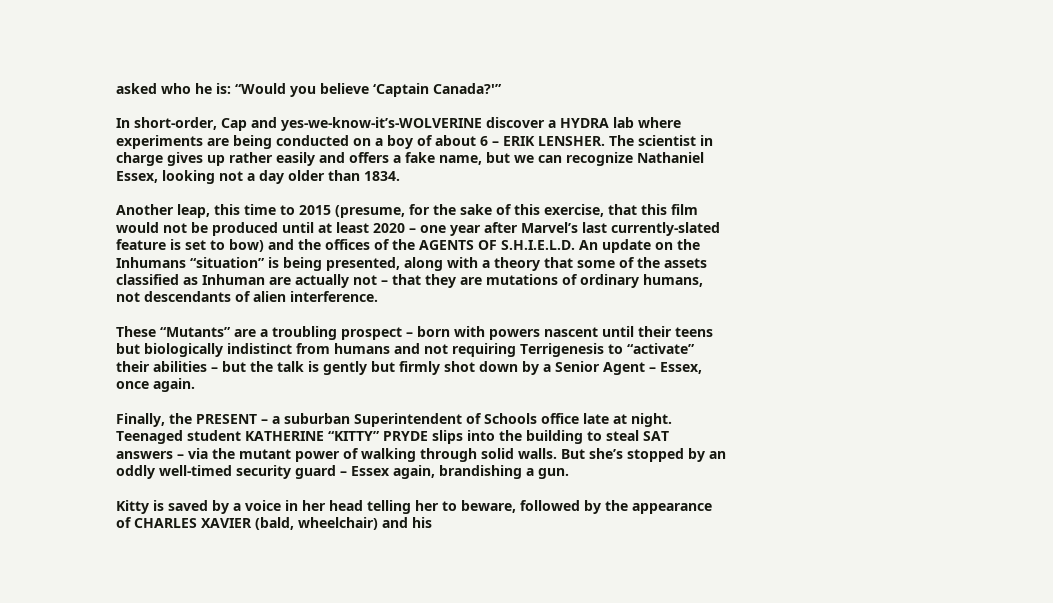asked who he is: “Would you believe ‘Captain Canada?'”

In short-order, Cap and yes-we-know-it’s-WOLVERINE discover a HYDRA lab where experiments are being conducted on a boy of about 6 – ERIK LENSHER. The scientist in charge gives up rather easily and offers a fake name, but we can recognize Nathaniel Essex, looking not a day older than 1834.

Another leap, this time to 2015 (presume, for the sake of this exercise, that this film would not be produced until at least 2020 – one year after Marvel’s last currently-slated feature is set to bow) and the offices of the AGENTS OF S.H.I.E.L.D. An update on the Inhumans “situation” is being presented, along with a theory that some of the assets classified as Inhuman are actually not – that they are mutations of ordinary humans, not descendants of alien interference.

These “Mutants” are a troubling prospect – born with powers nascent until their teens but biologically indistinct from humans and not requiring Terrigenesis to “activate” their abilities – but the talk is gently but firmly shot down by a Senior Agent – Essex, once again.

Finally, the PRESENT – a suburban Superintendent of Schools office late at night. Teenaged student KATHERINE “KITTY” PRYDE slips into the building to steal SAT answers – via the mutant power of walking through solid walls. But she’s stopped by an oddly well-timed security guard – Essex again, brandishing a gun.

Kitty is saved by a voice in her head telling her to beware, followed by the appearance of CHARLES XAVIER (bald, wheelchair) and his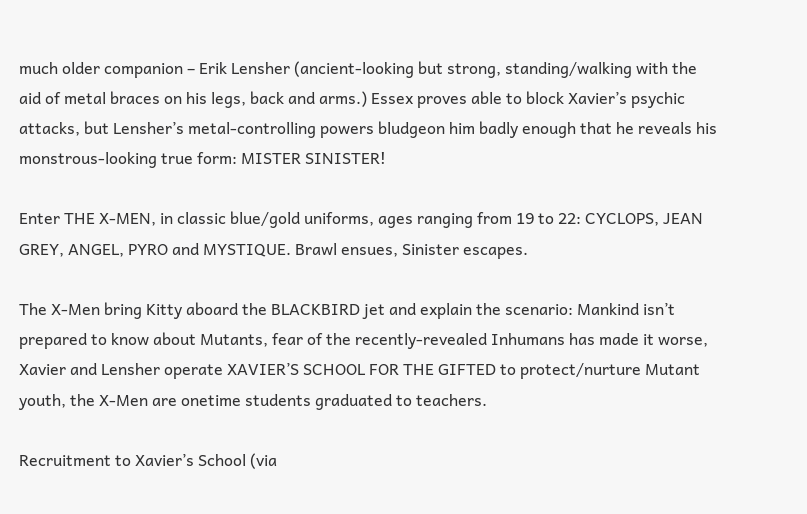much older companion – Erik Lensher (ancient-looking but strong, standing/walking with the aid of metal braces on his legs, back and arms.) Essex proves able to block Xavier’s psychic attacks, but Lensher’s metal-controlling powers bludgeon him badly enough that he reveals his monstrous-looking true form: MISTER SINISTER!

Enter THE X-MEN, in classic blue/gold uniforms, ages ranging from 19 to 22: CYCLOPS, JEAN GREY, ANGEL, PYRO and MYSTIQUE. Brawl ensues, Sinister escapes.

The X-Men bring Kitty aboard the BLACKBIRD jet and explain the scenario: Mankind isn’t prepared to know about Mutants, fear of the recently-revealed Inhumans has made it worse, Xavier and Lensher operate XAVIER’S SCHOOL FOR THE GIFTED to protect/nurture Mutant youth, the X-Men are onetime students graduated to teachers.

Recruitment to Xavier’s School (via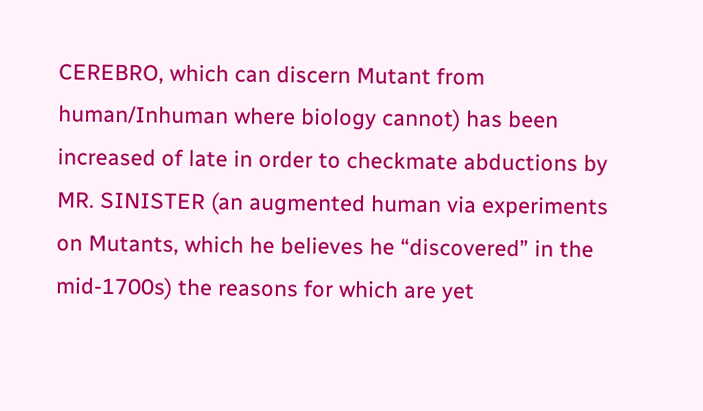CEREBRO, which can discern Mutant from human/Inhuman where biology cannot) has been increased of late in order to checkmate abductions by MR. SINISTER (an augmented human via experiments on Mutants, which he believes he “discovered” in the mid-1700s) the reasons for which are yet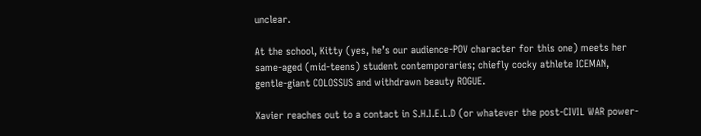unclear.

At the school, Kitty (yes, he’s our audience-POV character for this one) meets her same-aged (mid-teens) student contemporaries; chiefly cocky athlete ICEMAN, gentle-giant COLOSSUS and withdrawn beauty ROGUE.

Xavier reaches out to a contact in S.H.I.E.L.D (or whatever the post-CIVIL WAR power-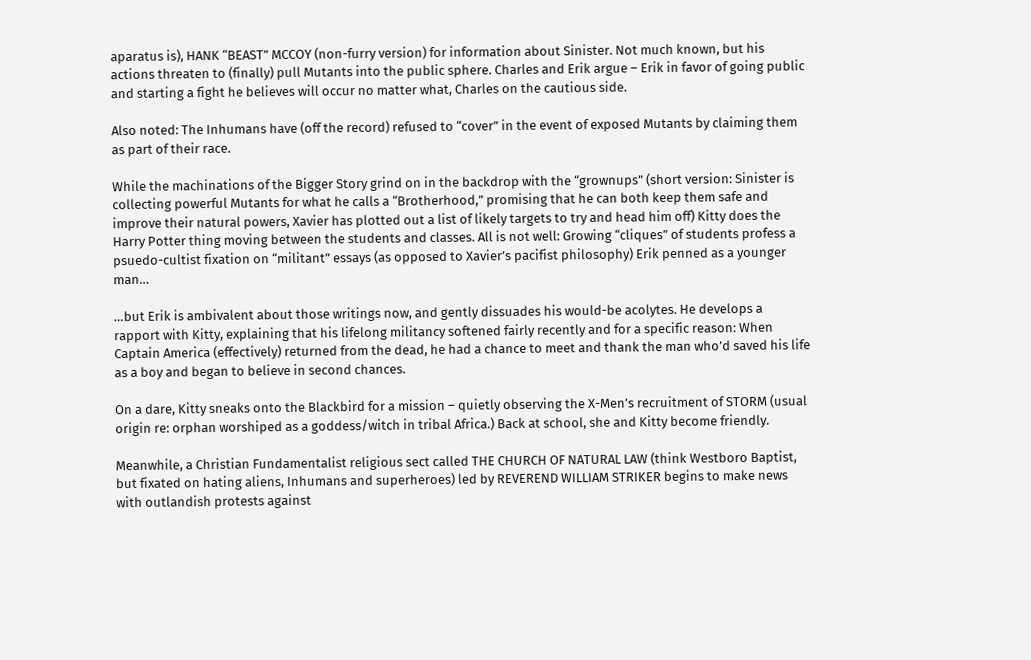aparatus is), HANK “BEAST” MCCOY (non-furry version) for information about Sinister. Not much known, but his actions threaten to (finally) pull Mutants into the public sphere. Charles and Erik argue – Erik in favor of going public and starting a fight he believes will occur no matter what, Charles on the cautious side.

Also noted: The Inhumans have (off the record) refused to “cover” in the event of exposed Mutants by claiming them as part of their race.

While the machinations of the Bigger Story grind on in the backdrop with the “grownups” (short version: Sinister is collecting powerful Mutants for what he calls a “Brotherhood,” promising that he can both keep them safe and improve their natural powers, Xavier has plotted out a list of likely targets to try and head him off) Kitty does the Harry Potter thing moving between the students and classes. All is not well: Growing “cliques” of students profess a psuedo-cultist fixation on “militant” essays (as opposed to Xavier’s pacifist philosophy) Erik penned as a younger man…

…but Erik is ambivalent about those writings now, and gently dissuades his would-be acolytes. He develops a rapport with Kitty, explaining that his lifelong militancy softened fairly recently and for a specific reason: When Captain America (effectively) returned from the dead, he had a chance to meet and thank the man who’d saved his life as a boy and began to believe in second chances.

On a dare, Kitty sneaks onto the Blackbird for a mission – quietly observing the X-Men’s recruitment of STORM (usual origin re: orphan worshiped as a goddess/witch in tribal Africa.) Back at school, she and Kitty become friendly.

Meanwhile, a Christian Fundamentalist religious sect called THE CHURCH OF NATURAL LAW (think Westboro Baptist, but fixated on hating aliens, Inhumans and superheroes) led by REVEREND WILLIAM STRIKER begins to make news with outlandish protests against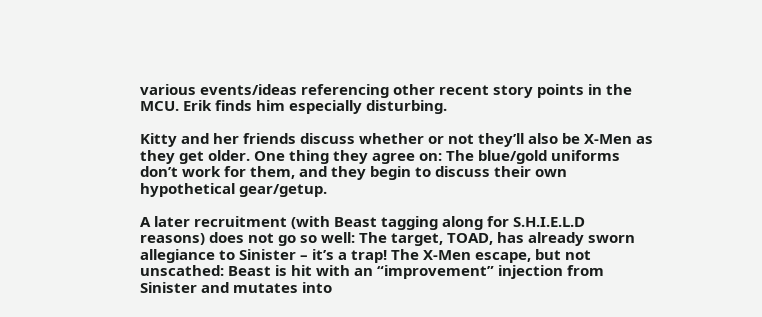various events/ideas referencing other recent story points in the MCU. Erik finds him especially disturbing.

Kitty and her friends discuss whether or not they’ll also be X-Men as they get older. One thing they agree on: The blue/gold uniforms don’t work for them, and they begin to discuss their own hypothetical gear/getup.

A later recruitment (with Beast tagging along for S.H.I.E.L.D reasons) does not go so well: The target, TOAD, has already sworn allegiance to Sinister – it’s a trap! The X-Men escape, but not unscathed: Beast is hit with an “improvement” injection from Sinister and mutates into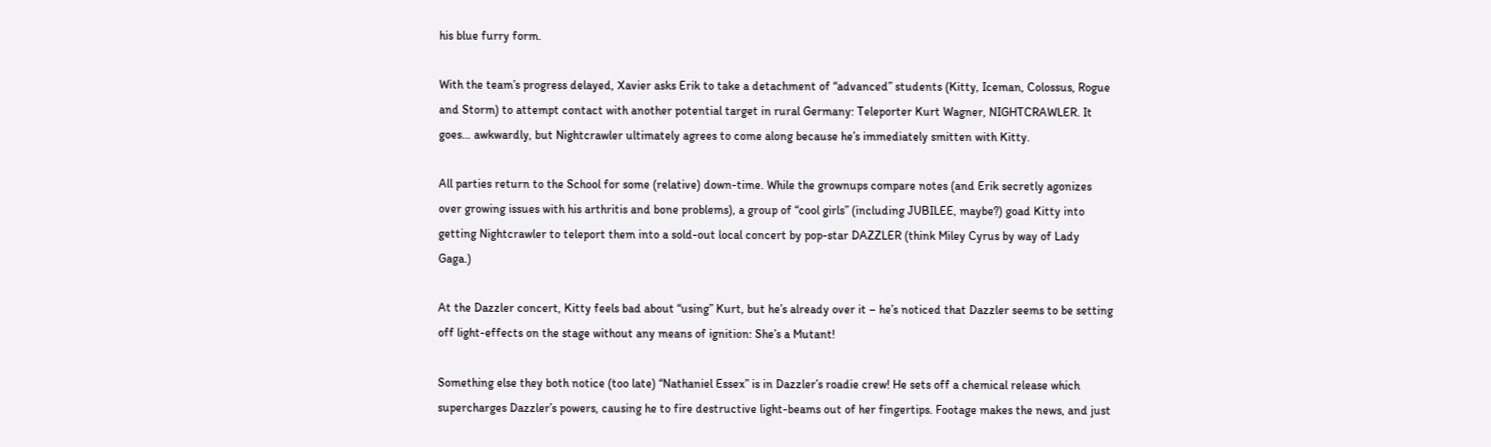his blue furry form.

With the team’s progress delayed, Xavier asks Erik to take a detachment of “advanced” students (Kitty, Iceman, Colossus, Rogue and Storm) to attempt contact with another potential target in rural Germany: Teleporter Kurt Wagner, NIGHTCRAWLER. It goes… awkwardly, but Nightcrawler ultimately agrees to come along because he’s immediately smitten with Kitty.

All parties return to the School for some (relative) down-time. While the grownups compare notes (and Erik secretly agonizes over growing issues with his arthritis and bone problems), a group of “cool girls” (including JUBILEE, maybe?) goad Kitty into getting Nightcrawler to teleport them into a sold-out local concert by pop-star DAZZLER (think Miley Cyrus by way of Lady Gaga.)

At the Dazzler concert, Kitty feels bad about “using” Kurt, but he’s already over it – he’s noticed that Dazzler seems to be setting off light-effects on the stage without any means of ignition: She’s a Mutant!

Something else they both notice (too late) “Nathaniel Essex” is in Dazzler’s roadie crew! He sets off a chemical release which supercharges Dazzler’s powers, causing he to fire destructive light-beams out of her fingertips. Footage makes the news, and just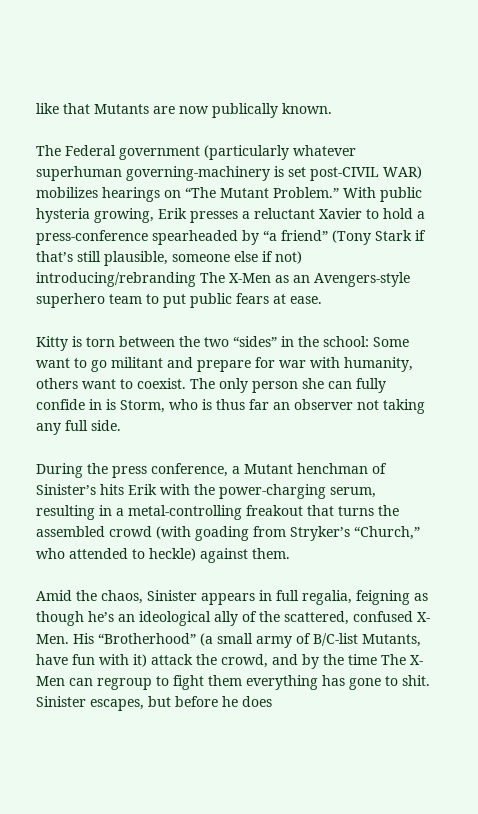like that Mutants are now publically known.

The Federal government (particularly whatever superhuman governing-machinery is set post-CIVIL WAR) mobilizes hearings on “The Mutant Problem.” With public hysteria growing, Erik presses a reluctant Xavier to hold a press-conference spearheaded by “a friend” (Tony Stark if that’s still plausible, someone else if not) introducing/rebranding The X-Men as an Avengers-style superhero team to put public fears at ease.

Kitty is torn between the two “sides” in the school: Some want to go militant and prepare for war with humanity, others want to coexist. The only person she can fully confide in is Storm, who is thus far an observer not taking any full side.

During the press conference, a Mutant henchman of Sinister’s hits Erik with the power-charging serum, resulting in a metal-controlling freakout that turns the assembled crowd (with goading from Stryker’s “Church,” who attended to heckle) against them.

Amid the chaos, Sinister appears in full regalia, feigning as though he’s an ideological ally of the scattered, confused X-Men. His “Brotherhood” (a small army of B/C-list Mutants, have fun with it) attack the crowd, and by the time The X-Men can regroup to fight them everything has gone to shit. Sinister escapes, but before he does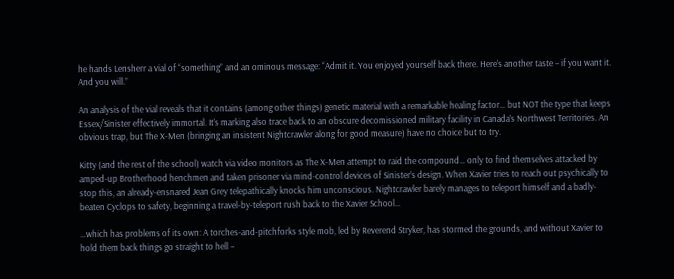he hands Lensherr a vial of “something” and an ominous message: “Admit it. You enjoyed yourself back there. Here’s another taste – if you want it. And you will.”

An analysis of the vial reveals that it contains (among other things) genetic material with a remarkable healing factor… but NOT the type that keeps Essex/Sinister effectively immortal. It’s marking also trace back to an obscure decomissioned military facility in Canada’s Northwest Territories. An obvious trap, but The X-Men (bringing an insistent Nightcrawler along for good measure) have no choice but to try.

Kitty (and the rest of the school) watch via video monitors as The X-Men attempt to raid the compound… only to find themselves attacked by amped-up Brotherhood henchmen and taken prisoner via mind-control devices of Sinister’s design. When Xavier tries to reach out psychically to stop this, an already-ensnared Jean Grey telepathically knocks him unconscious. Nightcrawler barely manages to teleport himself and a badly-beaten Cyclops to safety, beginning a travel-by-teleport rush back to the Xavier School…

…which has problems of its own: A torches-and-pitchforks style mob, led by Reverend Stryker, has stormed the grounds, and without Xavier to hold them back things go straight to hell –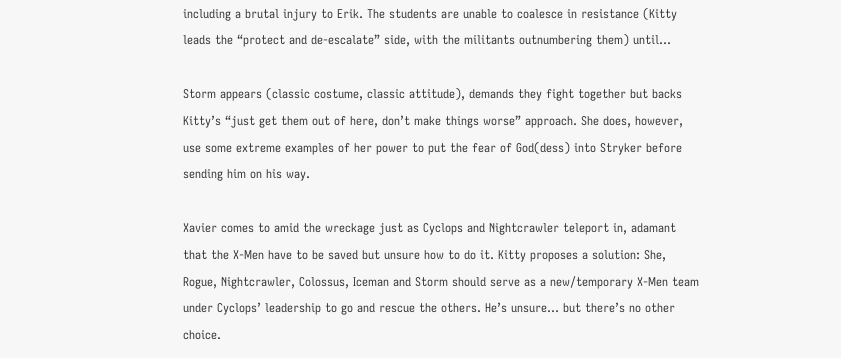including a brutal injury to Erik. The students are unable to coalesce in resistance (Kitty leads the “protect and de-escalate” side, with the militants outnumbering them) until…

Storm appears (classic costume, classic attitude), demands they fight together but backs Kitty’s “just get them out of here, don’t make things worse” approach. She does, however, use some extreme examples of her power to put the fear of God(dess) into Stryker before sending him on his way.

Xavier comes to amid the wreckage just as Cyclops and Nightcrawler teleport in, adamant that the X-Men have to be saved but unsure how to do it. Kitty proposes a solution: She, Rogue, Nightcrawler, Colossus, Iceman and Storm should serve as a new/temporary X-Men team under Cyclops’ leadership to go and rescue the others. He’s unsure… but there’s no other choice.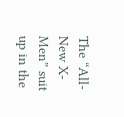The “All-New X-Men” suit up in the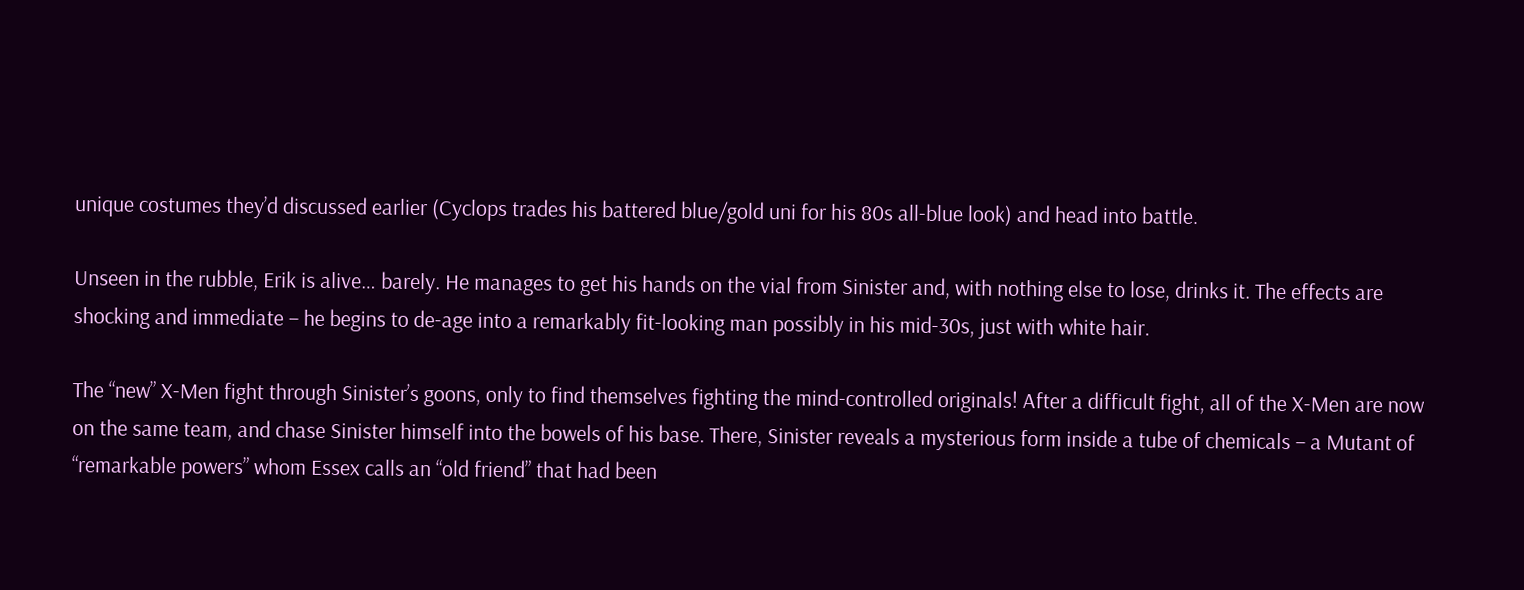unique costumes they’d discussed earlier (Cyclops trades his battered blue/gold uni for his 80s all-blue look) and head into battle.

Unseen in the rubble, Erik is alive… barely. He manages to get his hands on the vial from Sinister and, with nothing else to lose, drinks it. The effects are shocking and immediate – he begins to de-age into a remarkably fit-looking man possibly in his mid-30s, just with white hair.

The “new” X-Men fight through Sinister’s goons, only to find themselves fighting the mind-controlled originals! After a difficult fight, all of the X-Men are now on the same team, and chase Sinister himself into the bowels of his base. There, Sinister reveals a mysterious form inside a tube of chemicals – a Mutant of “remarkable powers” whom Essex calls an “old friend” that had been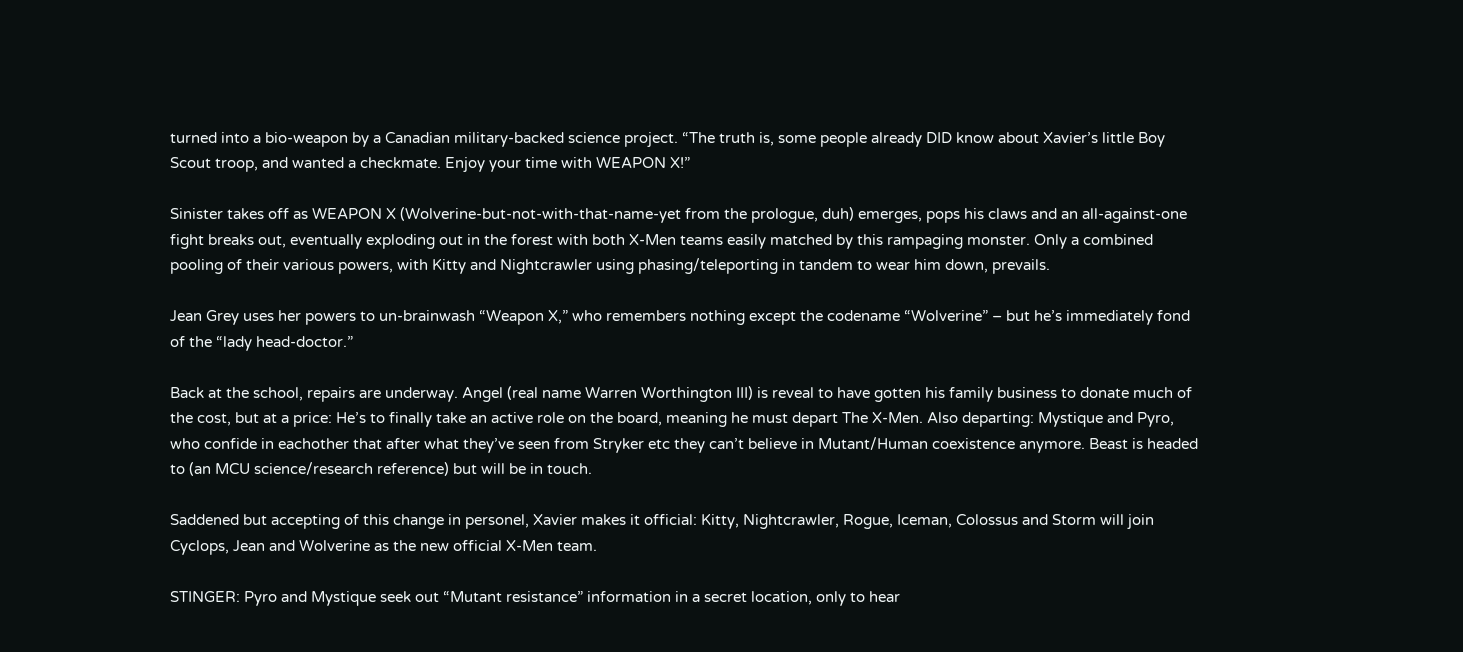turned into a bio-weapon by a Canadian military-backed science project. “The truth is, some people already DID know about Xavier’s little Boy Scout troop, and wanted a checkmate. Enjoy your time with WEAPON X!”

Sinister takes off as WEAPON X (Wolverine-but-not-with-that-name-yet from the prologue, duh) emerges, pops his claws and an all-against-one fight breaks out, eventually exploding out in the forest with both X-Men teams easily matched by this rampaging monster. Only a combined pooling of their various powers, with Kitty and Nightcrawler using phasing/teleporting in tandem to wear him down, prevails.

Jean Grey uses her powers to un-brainwash “Weapon X,” who remembers nothing except the codename “Wolverine” – but he’s immediately fond of the “lady head-doctor.”

Back at the school, repairs are underway. Angel (real name Warren Worthington III) is reveal to have gotten his family business to donate much of the cost, but at a price: He’s to finally take an active role on the board, meaning he must depart The X-Men. Also departing: Mystique and Pyro, who confide in eachother that after what they’ve seen from Stryker etc they can’t believe in Mutant/Human coexistence anymore. Beast is headed to (an MCU science/research reference) but will be in touch.

Saddened but accepting of this change in personel, Xavier makes it official: Kitty, Nightcrawler, Rogue, Iceman, Colossus and Storm will join Cyclops, Jean and Wolverine as the new official X-Men team.

STINGER: Pyro and Mystique seek out “Mutant resistance” information in a secret location, only to hear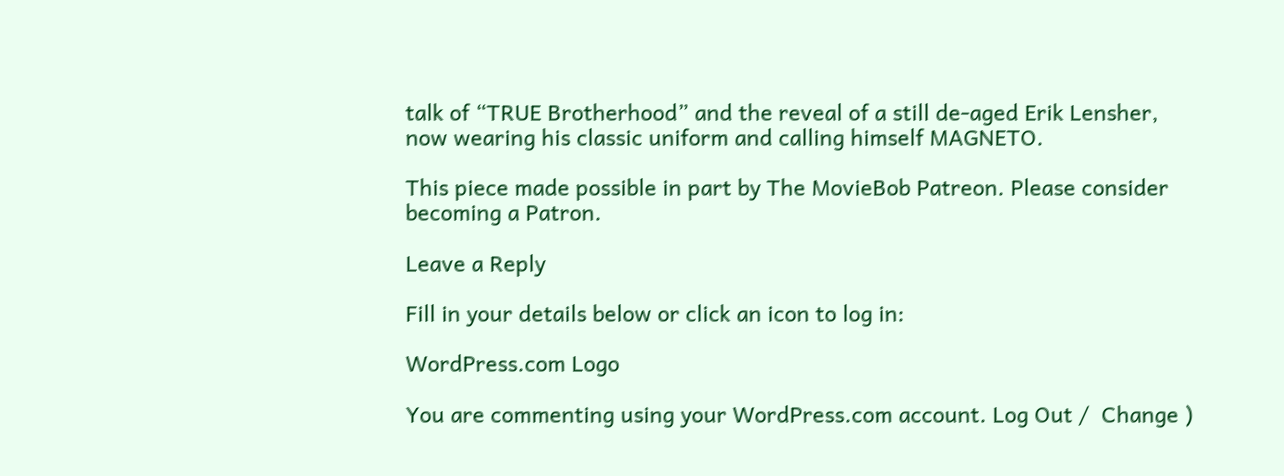talk of “TRUE Brotherhood” and the reveal of a still de-aged Erik Lensher, now wearing his classic uniform and calling himself MAGNETO.

This piece made possible in part by The MovieBob Patreon. Please consider becoming a Patron.

Leave a Reply

Fill in your details below or click an icon to log in:

WordPress.com Logo

You are commenting using your WordPress.com account. Log Out /  Change )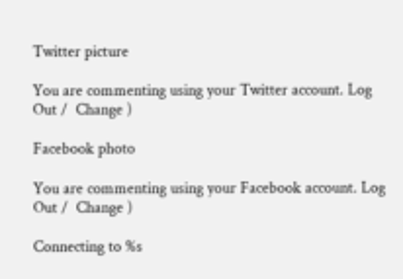Twitter picture

You are commenting using your Twitter account. Log Out /  Change )

Facebook photo

You are commenting using your Facebook account. Log Out /  Change )

Connecting to %s